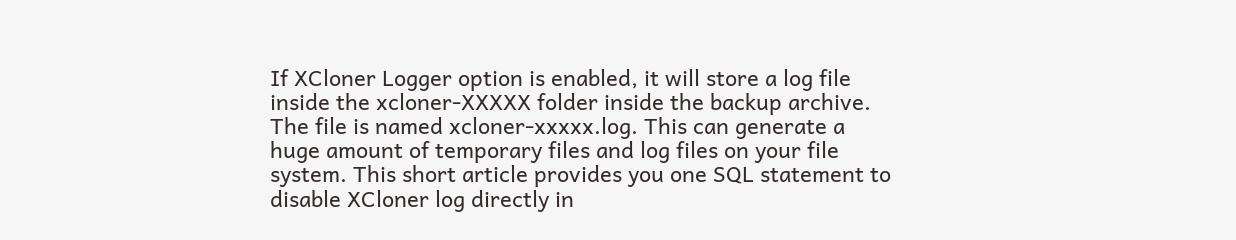If XCloner Logger option is enabled, it will store a log file inside the xcloner-XXXXX folder inside the backup archive. The file is named xcloner-xxxxx.log. This can generate a huge amount of temporary files and log files on your file system. This short article provides you one SQL statement to disable XCloner log directly in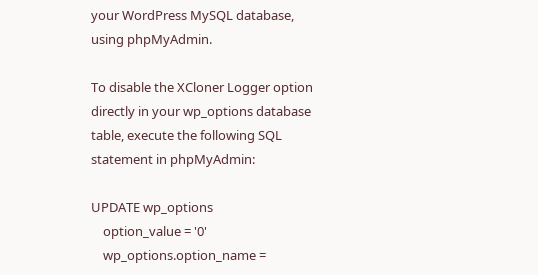your WordPress MySQL database, using phpMyAdmin.

To disable the XCloner Logger option directly in your wp_options database table, execute the following SQL statement in phpMyAdmin:

UPDATE wp_options
    option_value = '0'
    wp_options.option_name =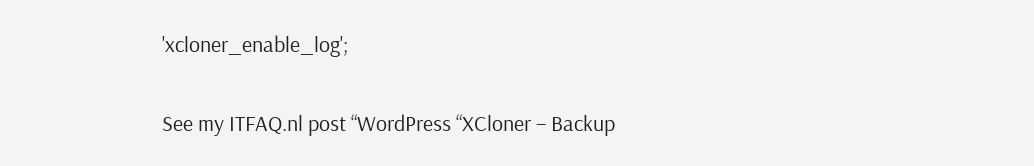'xcloner_enable_log';

See my ITFAQ.nl post “WordPress “XCloner – Backup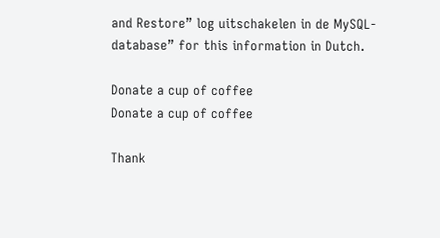and Restore” log uitschakelen in de MySQL-database” for this information in Dutch.

Donate a cup of coffee
Donate a cup of coffee

Thank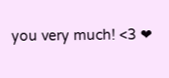you very much! <3 ❤